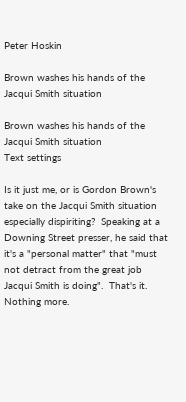Peter Hoskin

Brown washes his hands of the Jacqui Smith situation

Brown washes his hands of the Jacqui Smith situation
Text settings

Is it just me, or is Gordon Brown's take on the Jacqui Smith situation especially dispiriting?  Speaking at a Downing Street presser, he said that it's a "personal matter" that "must not detract from the great job Jacqui Smith is doing".  That's it.  Nothing more.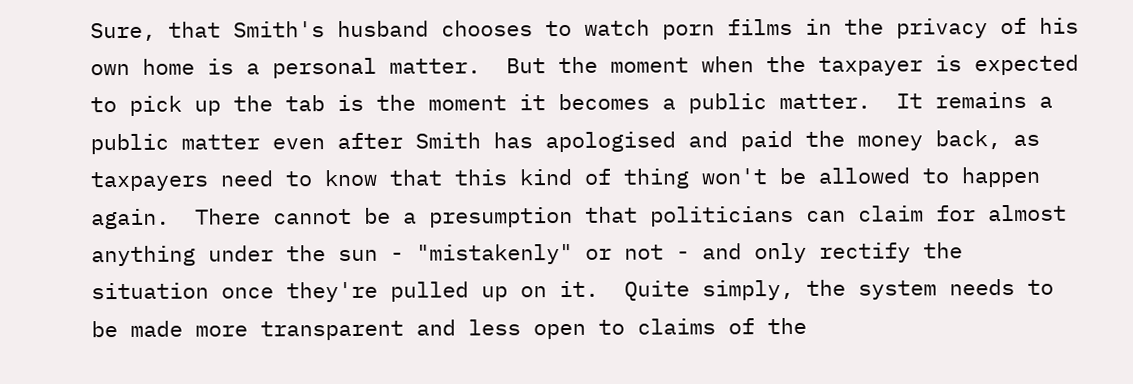Sure, that Smith's husband chooses to watch porn films in the privacy of his own home is a personal matter.  But the moment when the taxpayer is expected to pick up the tab is the moment it becomes a public matter.  It remains a public matter even after Smith has apologised and paid the money back, as taxpayers need to know that this kind of thing won't be allowed to happen again.  There cannot be a presumption that politicians can claim for almost anything under the sun - "mistakenly" or not - and only rectify the situation once they're pulled up on it.  Quite simply, the system needs to be made more transparent and less open to claims of the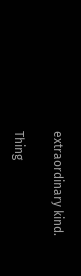extraordinary kind.

Thing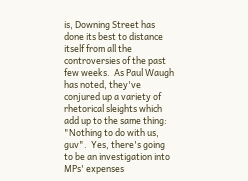is, Downing Street has done its best to distance itself from all the controversies of the past few weeks.  As Paul Waugh has noted, they've conjured up a variety of rhetorical sleights which add up to the same thing: "Nothing to do with us, guv".  Yes, there's going to be an investigation into MPs' expenses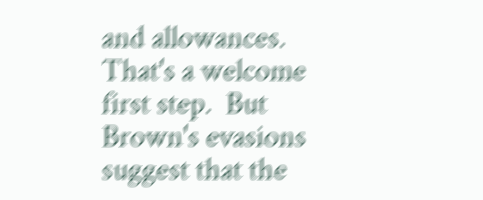and allowances.  That's a welcome first step.  But Brown's evasions suggest that the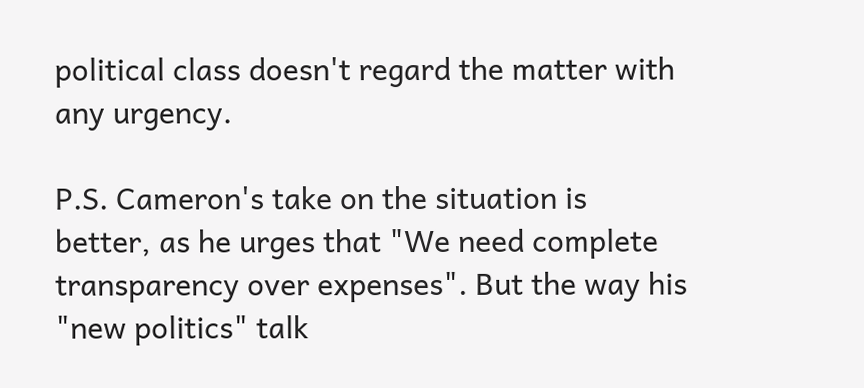political class doesn't regard the matter with any urgency.

P.S. Cameron's take on the situation is better, as he urges that "We need complete transparency over expenses". But the way his "new politics" talk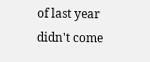of last year didn't come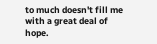to much doesn't fill me with a great deal of hope.